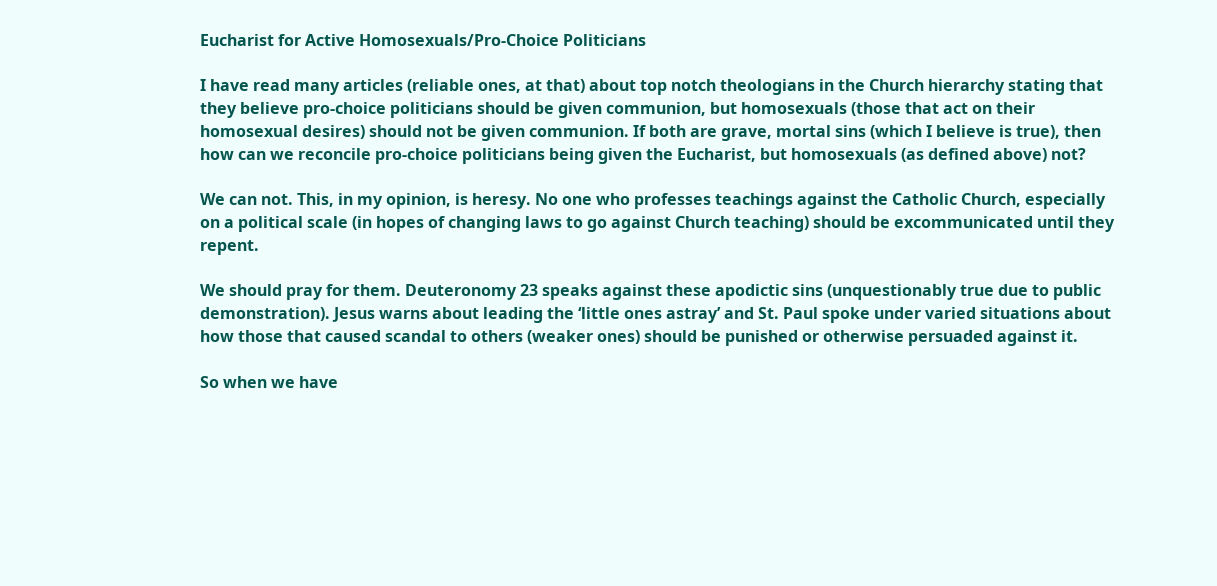Eucharist for Active Homosexuals/Pro-Choice Politicians

I have read many articles (reliable ones, at that) about top notch theologians in the Church hierarchy stating that they believe pro-choice politicians should be given communion, but homosexuals (those that act on their homosexual desires) should not be given communion. If both are grave, mortal sins (which I believe is true), then how can we reconcile pro-choice politicians being given the Eucharist, but homosexuals (as defined above) not?

We can not. This, in my opinion, is heresy. No one who professes teachings against the Catholic Church, especially on a political scale (in hopes of changing laws to go against Church teaching) should be excommunicated until they repent.

We should pray for them. Deuteronomy 23 speaks against these apodictic sins (unquestionably true due to public demonstration). Jesus warns about leading the ‘little ones astray’ and St. Paul spoke under varied situations about how those that caused scandal to others (weaker ones) should be punished or otherwise persuaded against it.

So when we have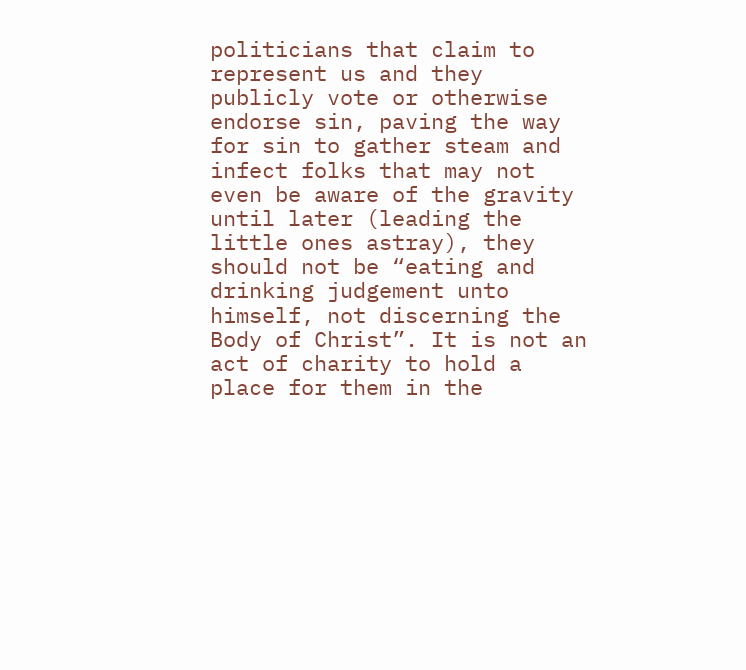politicians that claim to represent us and they publicly vote or otherwise endorse sin, paving the way for sin to gather steam and infect folks that may not even be aware of the gravity until later (leading the little ones astray), they should not be “eating and drinking judgement unto himself, not discerning the Body of Christ”. It is not an act of charity to hold a place for them in the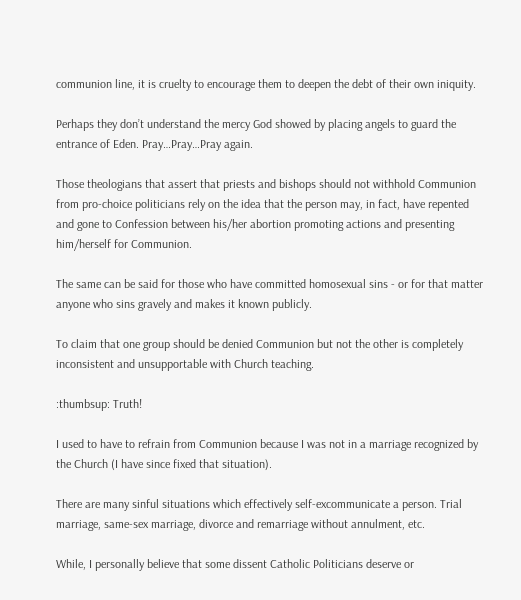communion line, it is cruelty to encourage them to deepen the debt of their own iniquity.

Perhaps they don’t understand the mercy God showed by placing angels to guard the entrance of Eden. Pray…Pray…Pray again.

Those theologians that assert that priests and bishops should not withhold Communion from pro-choice politicians rely on the idea that the person may, in fact, have repented and gone to Confession between his/her abortion promoting actions and presenting him/herself for Communion.

The same can be said for those who have committed homosexual sins - or for that matter anyone who sins gravely and makes it known publicly.

To claim that one group should be denied Communion but not the other is completely inconsistent and unsupportable with Church teaching.

:thumbsup: Truth!

I used to have to refrain from Communion because I was not in a marriage recognized by the Church (I have since fixed that situation).

There are many sinful situations which effectively self-excommunicate a person. Trial marriage, same-sex marriage, divorce and remarriage without annulment, etc.

While, I personally believe that some dissent Catholic Politicians deserve or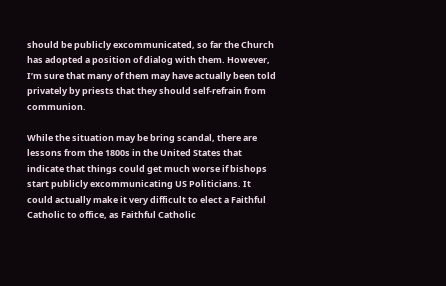should be publicly excommunicated, so far the Church has adopted a position of dialog with them. However, I’m sure that many of them may have actually been told privately by priests that they should self-refrain from communion.

While the situation may be bring scandal, there are lessons from the 1800s in the United States that indicate that things could get much worse if bishops start publicly excommunicating US Politicians. It could actually make it very difficult to elect a Faithful Catholic to office, as Faithful Catholic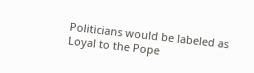Politicians would be labeled as Loyal to the Pope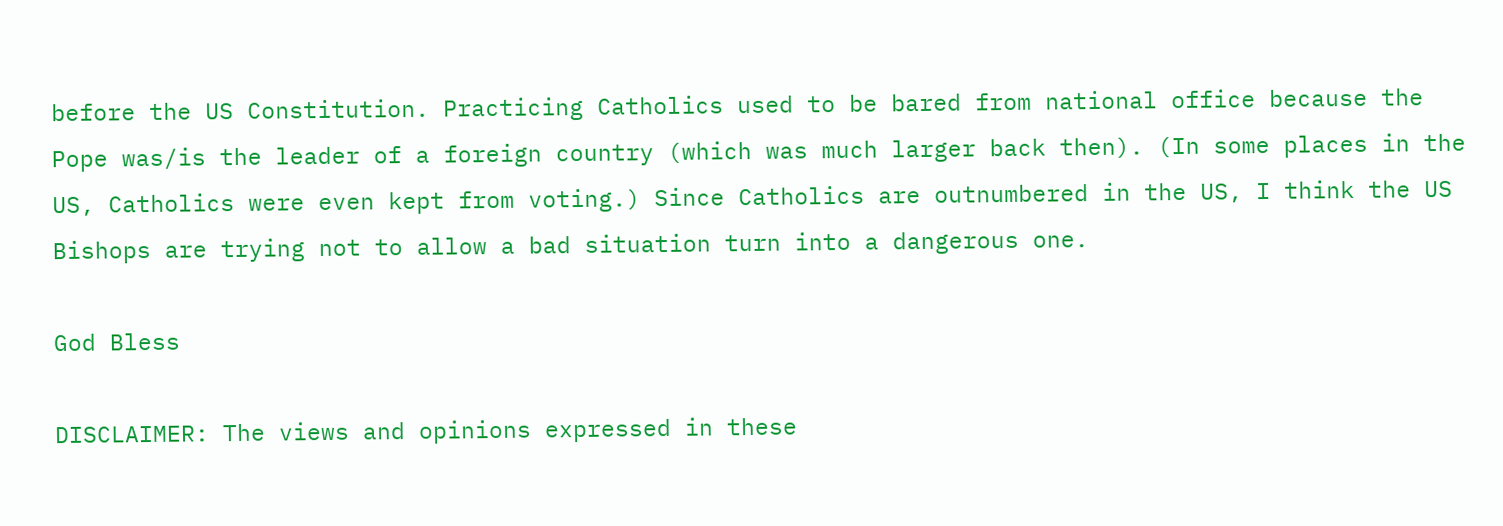before the US Constitution. Practicing Catholics used to be bared from national office because the Pope was/is the leader of a foreign country (which was much larger back then). (In some places in the US, Catholics were even kept from voting.) Since Catholics are outnumbered in the US, I think the US Bishops are trying not to allow a bad situation turn into a dangerous one.

God Bless

DISCLAIMER: The views and opinions expressed in these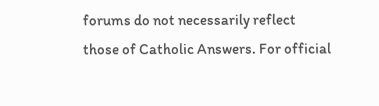forums do not necessarily reflect those of Catholic Answers. For official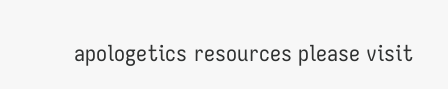apologetics resources please visit